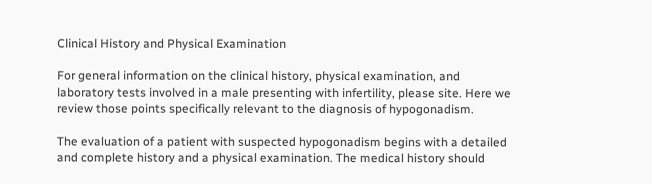Clinical History and Physical Examination

For general information on the clinical history, physical examination, and laboratory tests involved in a male presenting with infertility, please site. Here we review those points specifically relevant to the diagnosis of hypogonadism.

The evaluation of a patient with suspected hypogonadism begins with a detailed and complete history and a physical examination. The medical history should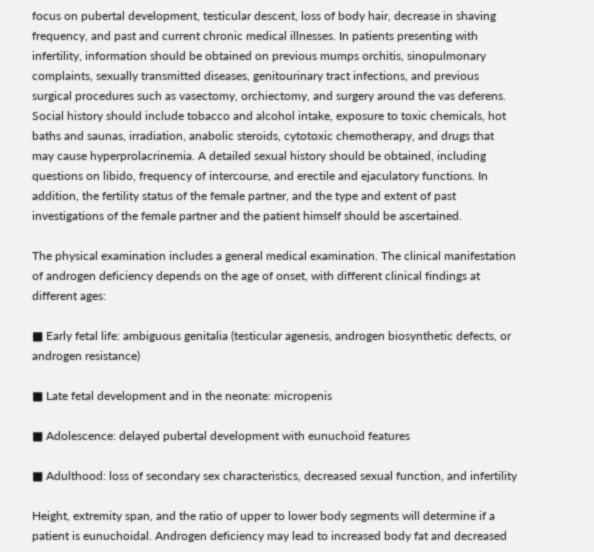focus on pubertal development, testicular descent, loss of body hair, decrease in shaving frequency, and past and current chronic medical illnesses. In patients presenting with infertility, information should be obtained on previous mumps orchitis, sinopulmonary complaints, sexually transmitted diseases, genitourinary tract infections, and previous surgical procedures such as vasectomy, orchiectomy, and surgery around the vas deferens. Social history should include tobacco and alcohol intake, exposure to toxic chemicals, hot baths and saunas, irradiation, anabolic steroids, cytotoxic chemotherapy, and drugs that may cause hyperprolacrinemia. A detailed sexual history should be obtained, including questions on libido, frequency of intercourse, and erectile and ejaculatory functions. In addition, the fertility status of the female partner, and the type and extent of past investigations of the female partner and the patient himself should be ascertained.

The physical examination includes a general medical examination. The clinical manifestation of androgen deficiency depends on the age of onset, with different clinical findings at different ages:

■ Early fetal life: ambiguous genitalia (testicular agenesis, androgen biosynthetic defects, or androgen resistance)

■ Late fetal development and in the neonate: micropenis

■ Adolescence: delayed pubertal development with eunuchoid features

■ Adulthood: loss of secondary sex characteristics, decreased sexual function, and infertility

Height, extremity span, and the ratio of upper to lower body segments will determine if a patient is eunuchoidal. Androgen deficiency may lead to increased body fat and decreased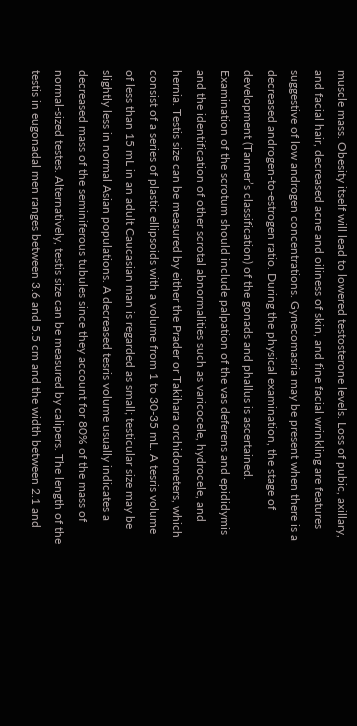muscle mass. Obesity itself will lead to lowered testosterone levels. Loss of pubic, axillary, and facial hair, decreased acne and oiliness of skin, and fine facial wrinkling are features suggestive of low androgen concentrations. Gynecomasria may be present when there is a decreased androgen-to-estrogen ratio. During the physical examination, the stage of development (Tanner’s classification) of the gonads and phallus is ascertained. Examination of the scrotum should include palpation of the vas deferens and epididymis and the identification of other scrotal abnormalities such as varicocele, hydrocele, and hernia. Testis size can be measured by either the Prader or Takihara orchidometers, which consist of a series of plastic ellipsoids with a volume from 1 to 30-35 mL. A tesris volume of less than 15 mL in an adult Caucasian man is regarded as small; testicular size may be slightly less in normal Asian populations. A decreased tesris volume usually indicates a decreased mass of the seminiferous tubules since they account for 80% of the mass of normal-sized testes. Alternatively, testis size can be measured by calipers. The length of the testis in eugonadal men ranges between 3.6 and 5.5 cm and the width between 2.1 and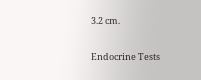3.2 cm.

Endocrine Tests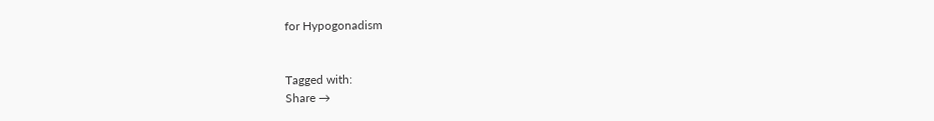for Hypogonadism


Tagged with:
Share →